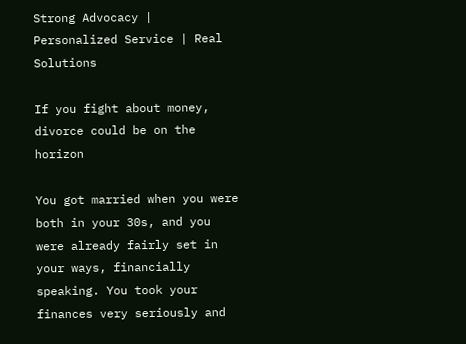Strong Advocacy | Personalized Service | Real Solutions

If you fight about money, divorce could be on the horizon

You got married when you were both in your 30s, and you were already fairly set in your ways, financially speaking. You took your finances very seriously and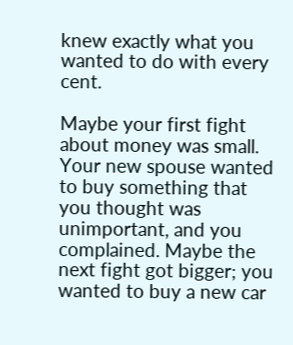knew exactly what you wanted to do with every cent.

Maybe your first fight about money was small. Your new spouse wanted to buy something that you thought was unimportant, and you complained. Maybe the next fight got bigger; you wanted to buy a new car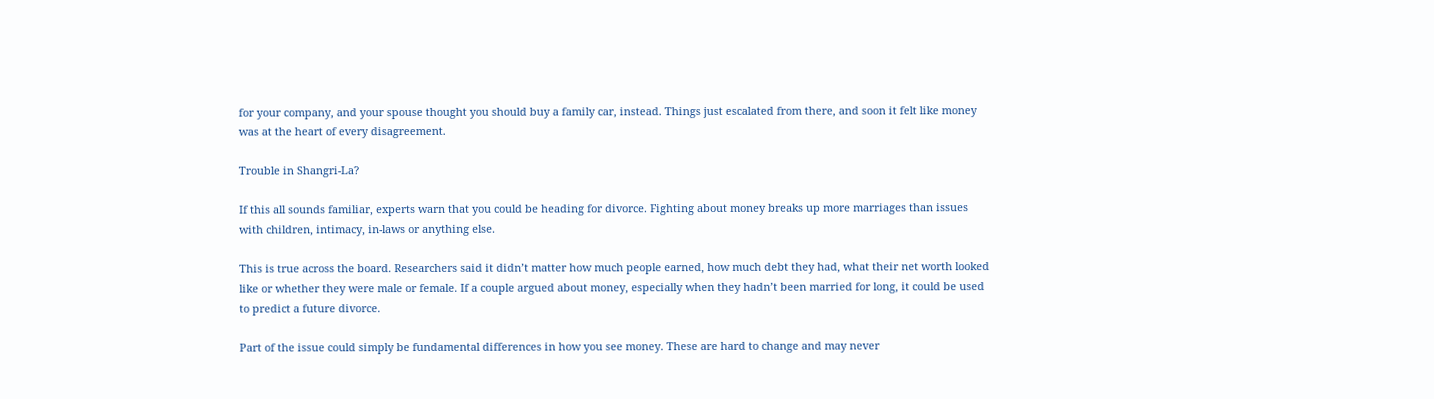for your company, and your spouse thought you should buy a family car, instead. Things just escalated from there, and soon it felt like money was at the heart of every disagreement.

Trouble in Shangri-La?

If this all sounds familiar, experts warn that you could be heading for divorce. Fighting about money breaks up more marriages than issues with children, intimacy, in-laws or anything else.

This is true across the board. Researchers said it didn’t matter how much people earned, how much debt they had, what their net worth looked like or whether they were male or female. If a couple argued about money, especially when they hadn’t been married for long, it could be used to predict a future divorce.

Part of the issue could simply be fundamental differences in how you see money. These are hard to change and may never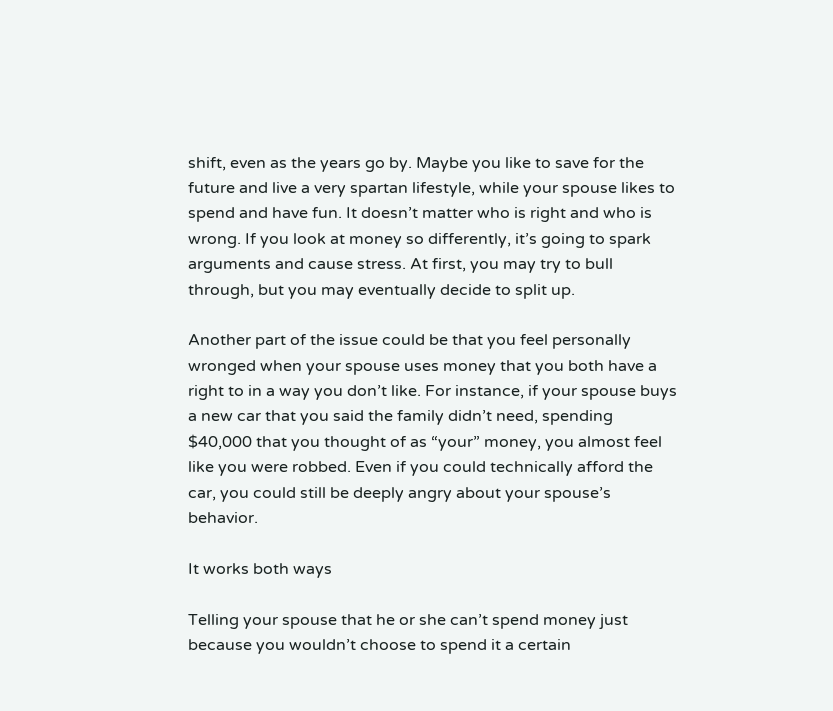shift, even as the years go by. Maybe you like to save for the future and live a very spartan lifestyle, while your spouse likes to spend and have fun. It doesn’t matter who is right and who is wrong. If you look at money so differently, it’s going to spark arguments and cause stress. At first, you may try to bull through, but you may eventually decide to split up.

Another part of the issue could be that you feel personally wronged when your spouse uses money that you both have a right to in a way you don’t like. For instance, if your spouse buys a new car that you said the family didn’t need, spending $40,000 that you thought of as “your” money, you almost feel like you were robbed. Even if you could technically afford the car, you could still be deeply angry about your spouse’s behavior.

It works both ways

Telling your spouse that he or she can’t spend money just because you wouldn’t choose to spend it a certain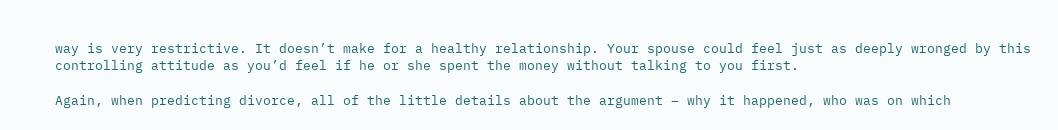way is very restrictive. It doesn’t make for a healthy relationship. Your spouse could feel just as deeply wronged by this controlling attitude as you’d feel if he or she spent the money without talking to you first.

Again, when predicting divorce, all of the little details about the argument – why it happened, who was on which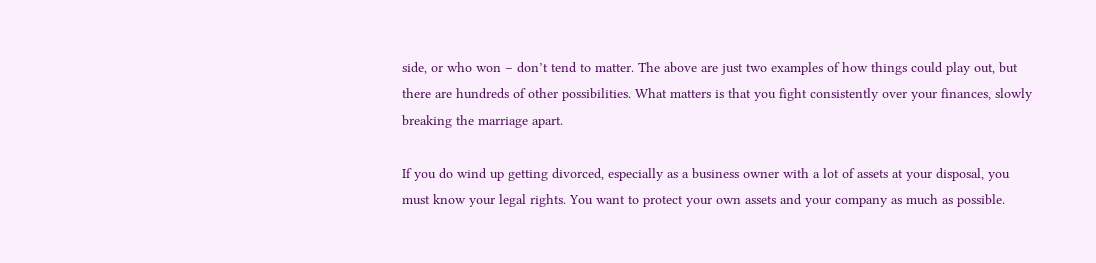side, or who won – don’t tend to matter. The above are just two examples of how things could play out, but there are hundreds of other possibilities. What matters is that you fight consistently over your finances, slowly breaking the marriage apart.

If you do wind up getting divorced, especially as a business owner with a lot of assets at your disposal, you must know your legal rights. You want to protect your own assets and your company as much as possible.